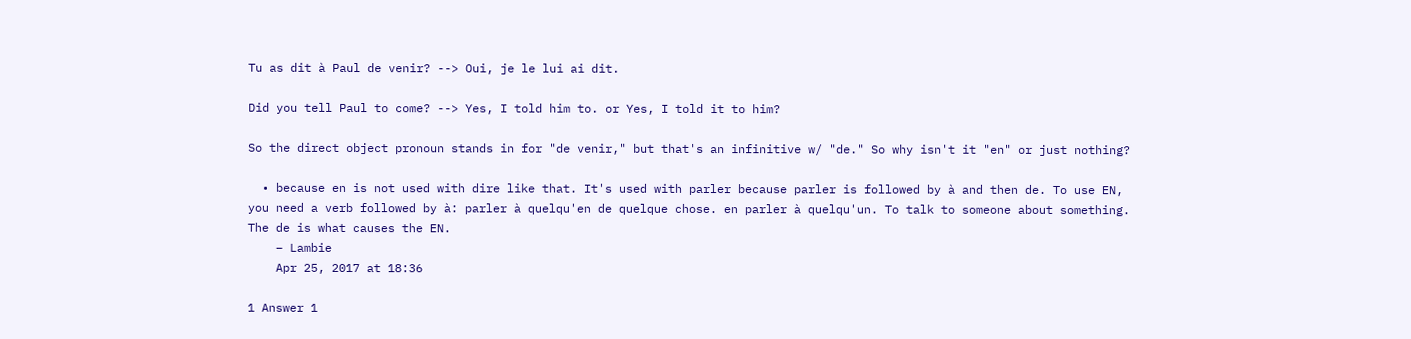Tu as dit à Paul de venir? --> Oui, je le lui ai dit.

Did you tell Paul to come? --> Yes, I told him to. or Yes, I told it to him?

So the direct object pronoun stands in for "de venir," but that's an infinitive w/ "de." So why isn't it "en" or just nothing?

  • because en is not used with dire like that. It's used with parler because parler is followed by à and then de. To use EN, you need a verb followed by à: parler à quelqu'en de quelque chose. en parler à quelqu'un. To talk to someone about something. The de is what causes the EN.
    – Lambie
    Apr 25, 2017 at 18:36

1 Answer 1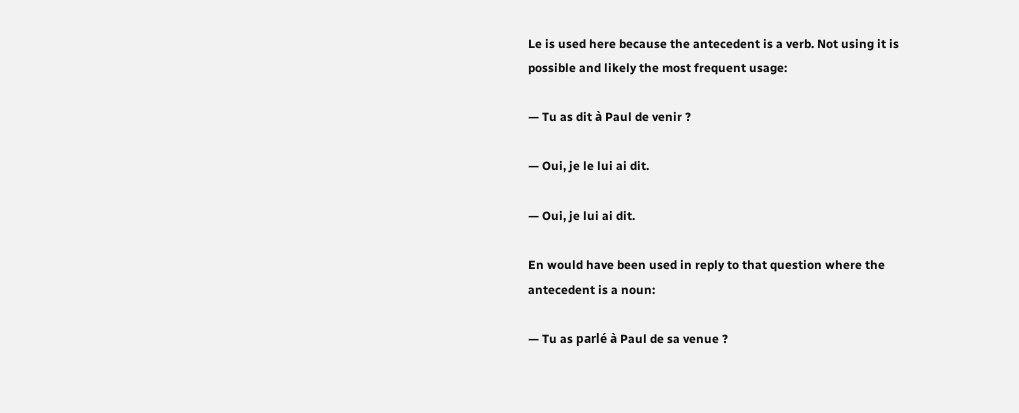Le is used here because the antecedent is a verb. Not using it is possible and likely the most frequent usage:

— Tu as dit à Paul de venir ?

— Oui, je le lui ai dit.

— Oui, je lui ai dit.

En would have been used in reply to that question where the antecedent is a noun:

— Tu as parlé à Paul de sa venue ?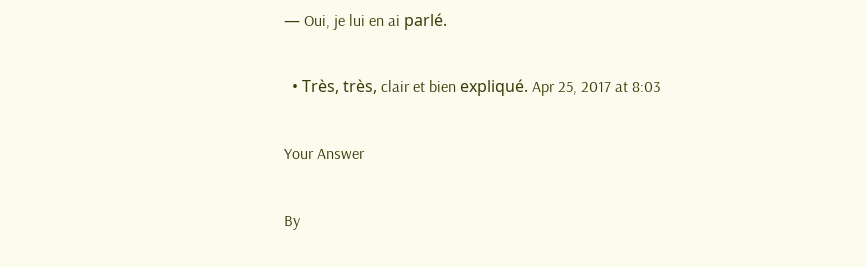— Oui, je lui en ai parlé.

  • Très, très, clair et bien expliqué. Apr 25, 2017 at 8:03

Your Answer

By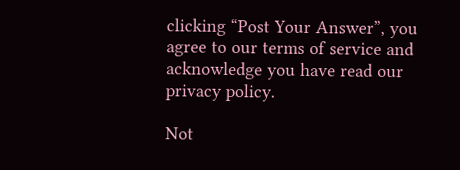clicking “Post Your Answer”, you agree to our terms of service and acknowledge you have read our privacy policy.

Not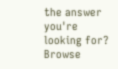the answer you're looking for? Browse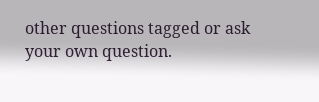other questions tagged or ask your own question.